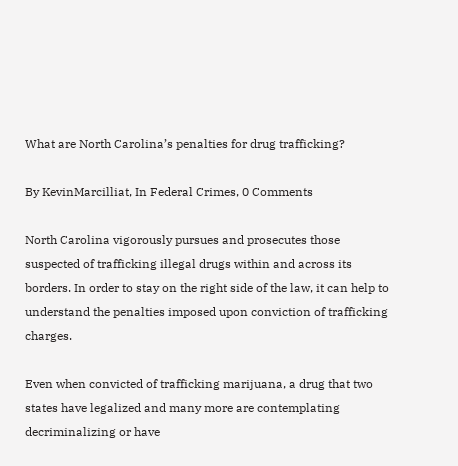What are North Carolina’s penalties for drug trafficking?

By KevinMarcilliat, In Federal Crimes, 0 Comments

North Carolina vigorously pursues and prosecutes those suspected of trafficking illegal drugs within and across its borders. In order to stay on the right side of the law, it can help to understand the penalties imposed upon conviction of trafficking charges.

Even when convicted of trafficking marijuana, a drug that two states have legalized and many more are contemplating decriminalizing or have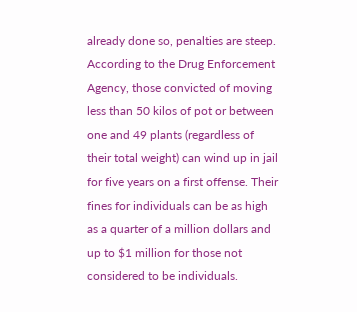already done so, penalties are steep. According to the Drug Enforcement Agency, those convicted of moving less than 50 kilos of pot or between one and 49 plants (regardless of their total weight) can wind up in jail for five years on a first offense. Their fines for individuals can be as high as a quarter of a million dollars and up to $1 million for those not considered to be individuals.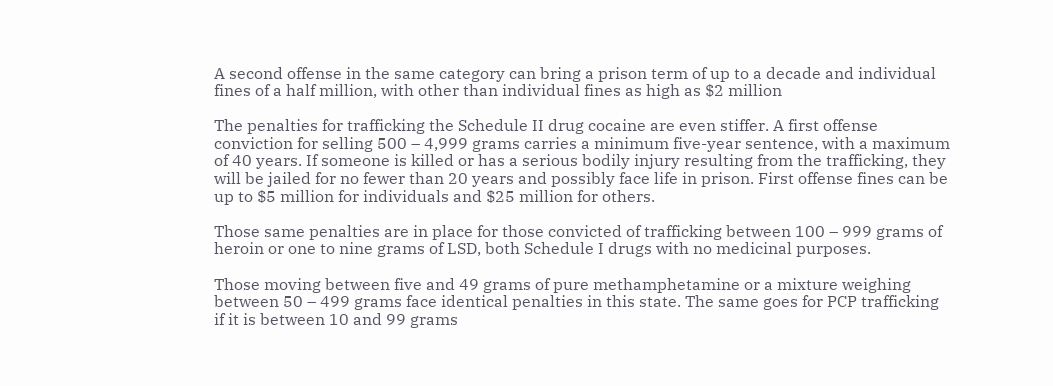A second offense in the same category can bring a prison term of up to a decade and individual fines of a half million, with other than individual fines as high as $2 million

The penalties for trafficking the Schedule II drug cocaine are even stiffer. A first offense conviction for selling 500 – 4,999 grams carries a minimum five-year sentence, with a maximum of 40 years. If someone is killed or has a serious bodily injury resulting from the trafficking, they will be jailed for no fewer than 20 years and possibly face life in prison. First offense fines can be up to $5 million for individuals and $25 million for others.

Those same penalties are in place for those convicted of trafficking between 100 – 999 grams of heroin or one to nine grams of LSD, both Schedule I drugs with no medicinal purposes.

Those moving between five and 49 grams of pure methamphetamine or a mixture weighing between 50 – 499 grams face identical penalties in this state. The same goes for PCP trafficking if it is between 10 and 99 grams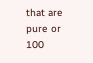that are pure or 100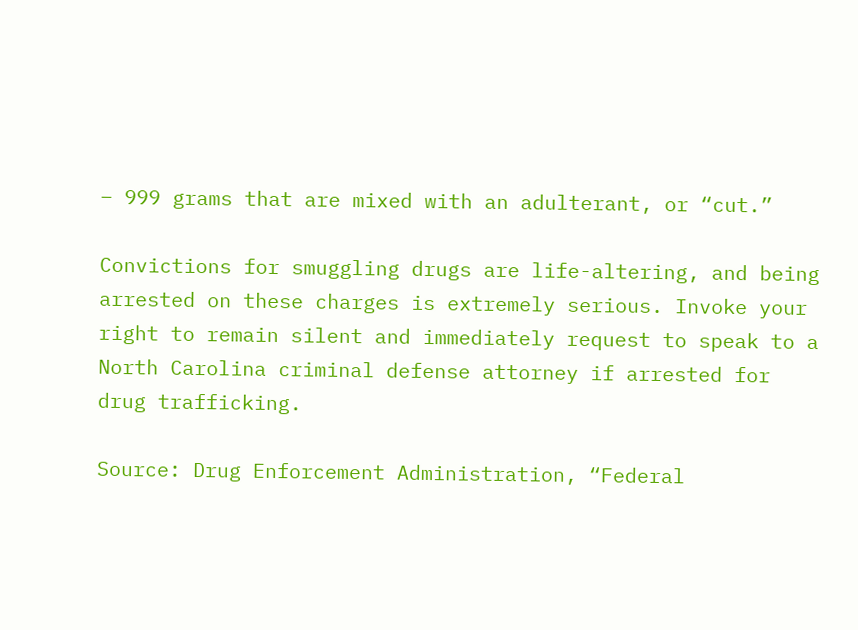– 999 grams that are mixed with an adulterant, or “cut.”

Convictions for smuggling drugs are life-altering, and being arrested on these charges is extremely serious. Invoke your right to remain silent and immediately request to speak to a North Carolina criminal defense attorney if arrested for drug trafficking.

Source: Drug Enforcement Administration, “Federal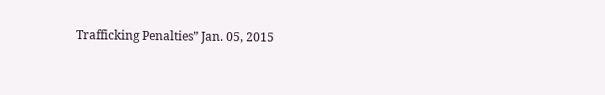Trafficking Penalties” Jan. 05, 2015